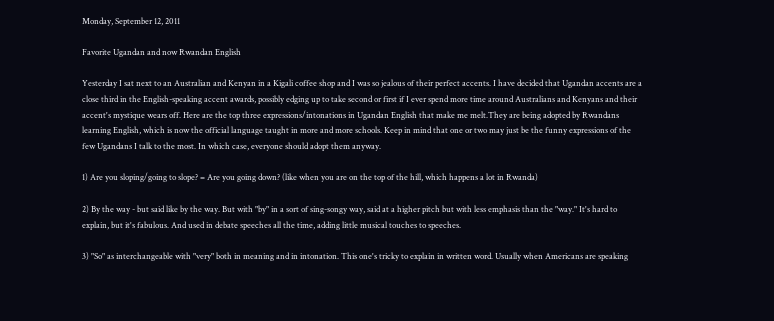Monday, September 12, 2011

Favorite Ugandan and now Rwandan English

Yesterday I sat next to an Australian and Kenyan in a Kigali coffee shop and I was so jealous of their perfect accents. I have decided that Ugandan accents are a close third in the English-speaking accent awards, possibly edging up to take second or first if I ever spend more time around Australians and Kenyans and their accent's mystique wears off. Here are the top three expressions/intonations in Ugandan English that make me melt.They are being adopted by Rwandans learning English, which is now the official language taught in more and more schools. Keep in mind that one or two may just be the funny expressions of the few Ugandans I talk to the most. In which case, everyone should adopt them anyway.

1) Are you sloping/going to slope? = Are you going down? (like when you are on the top of the hill, which happens a lot in Rwanda)

2) By the way - but said like by the way. But with "by" in a sort of sing-songy way, said at a higher pitch but with less emphasis than the "way." It's hard to explain, but it's fabulous. And used in debate speeches all the time, adding little musical touches to speeches.

3) "So" as interchangeable with "very" both in meaning and in intonation. This one's tricky to explain in written word. Usually when Americans are speaking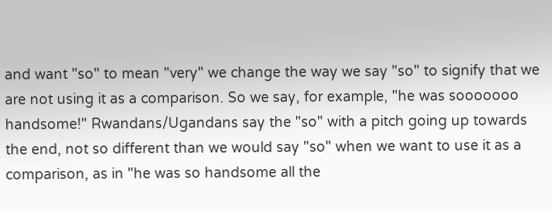and want "so" to mean "very" we change the way we say "so" to signify that we are not using it as a comparison. So we say, for example, "he was sooooooo handsome!" Rwandans/Ugandans say the "so" with a pitch going up towards the end, not so different than we would say "so" when we want to use it as a comparison, as in "he was so handsome all the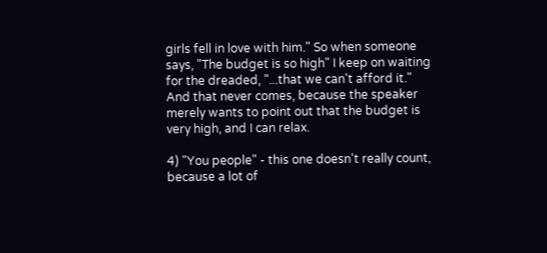girls fell in love with him." So when someone says, "The budget is so high" I keep on waiting for the dreaded, "...that we can't afford it." And that never comes, because the speaker merely wants to point out that the budget is very high, and I can relax.

4) "You people" - this one doesn't really count, because a lot of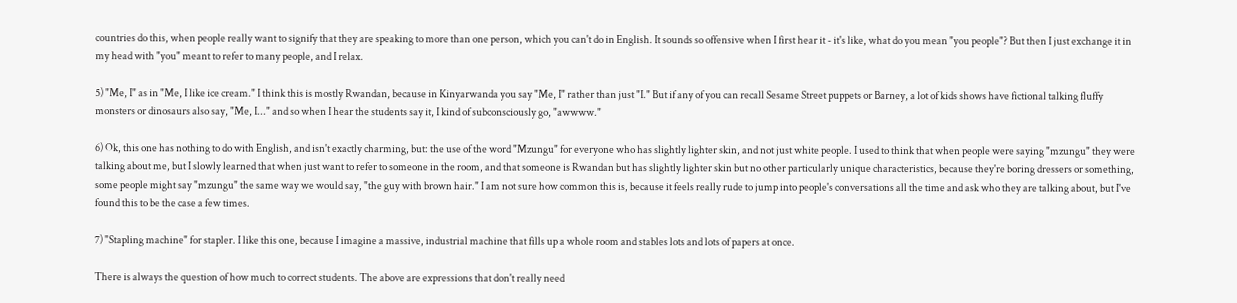countries do this, when people really want to signify that they are speaking to more than one person, which you can't do in English. It sounds so offensive when I first hear it - it's like, what do you mean "you people"? But then I just exchange it in my head with "you" meant to refer to many people, and I relax.

5) "Me, I" as in "Me, I like ice cream." I think this is mostly Rwandan, because in Kinyarwanda you say "Me, I" rather than just "I." But if any of you can recall Sesame Street puppets or Barney, a lot of kids shows have fictional talking fluffy monsters or dinosaurs also say, "Me, I..." and so when I hear the students say it, I kind of subconsciously go, "awwww."

6) Ok, this one has nothing to do with English, and isn't exactly charming, but: the use of the word "Mzungu" for everyone who has slightly lighter skin, and not just white people. I used to think that when people were saying "mzungu" they were talking about me, but I slowly learned that when just want to refer to someone in the room, and that someone is Rwandan but has slightly lighter skin but no other particularly unique characteristics, because they're boring dressers or something, some people might say "mzungu" the same way we would say, "the guy with brown hair." I am not sure how common this is, because it feels really rude to jump into people's conversations all the time and ask who they are talking about, but I've found this to be the case a few times.

7) "Stapling machine" for stapler. I like this one, because I imagine a massive, industrial machine that fills up a whole room and stables lots and lots of papers at once.

There is always the question of how much to correct students. The above are expressions that don't really need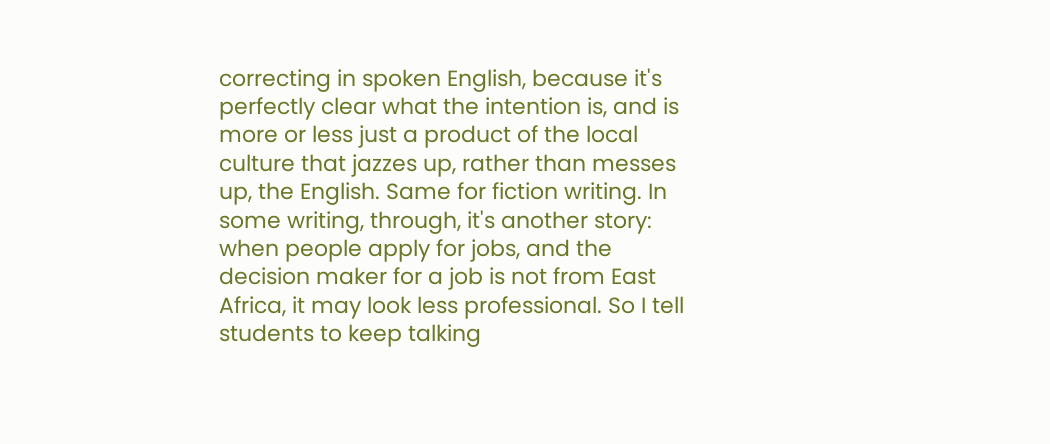correcting in spoken English, because it's perfectly clear what the intention is, and is more or less just a product of the local culture that jazzes up, rather than messes up, the English. Same for fiction writing. In some writing, through, it's another story: when people apply for jobs, and the decision maker for a job is not from East Africa, it may look less professional. So I tell students to keep talking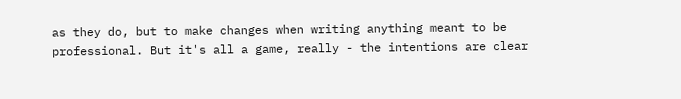as they do, but to make changes when writing anything meant to be professional. But it's all a game, really - the intentions are clear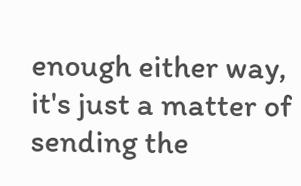enough either way, it's just a matter of sending the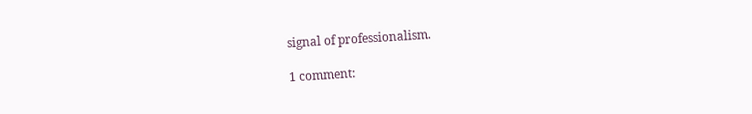signal of professionalism.

1 comment: